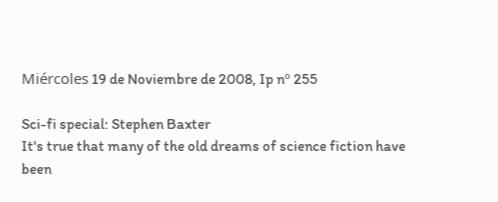Miércoles 19 de Noviembre de 2008, Ip nº 255

Sci-fi special: Stephen Baxter
It's true that many of the old dreams of science fiction have been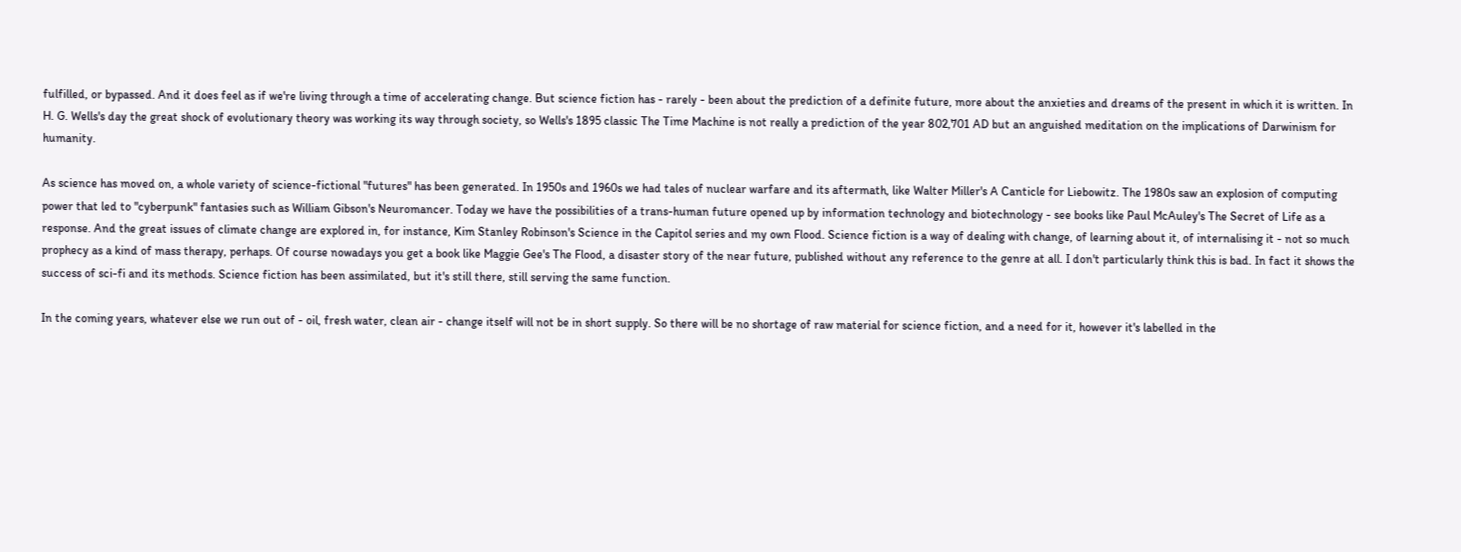fulfilled, or bypassed. And it does feel as if we're living through a time of accelerating change. But science fiction has - rarely - been about the prediction of a definite future, more about the anxieties and dreams of the present in which it is written. In H. G. Wells's day the great shock of evolutionary theory was working its way through society, so Wells's 1895 classic The Time Machine is not really a prediction of the year 802,701 AD but an anguished meditation on the implications of Darwinism for humanity.

As science has moved on, a whole variety of science-fictional "futures" has been generated. In 1950s and 1960s we had tales of nuclear warfare and its aftermath, like Walter Miller's A Canticle for Liebowitz. The 1980s saw an explosion of computing power that led to "cyberpunk" fantasies such as William Gibson's Neuromancer. Today we have the possibilities of a trans-human future opened up by information technology and biotechnology - see books like Paul McAuley's The Secret of Life as a response. And the great issues of climate change are explored in, for instance, Kim Stanley Robinson's Science in the Capitol series and my own Flood. Science fiction is a way of dealing with change, of learning about it, of internalising it - not so much prophecy as a kind of mass therapy, perhaps. Of course nowadays you get a book like Maggie Gee's The Flood, a disaster story of the near future, published without any reference to the genre at all. I don't particularly think this is bad. In fact it shows the success of sci-fi and its methods. Science fiction has been assimilated, but it's still there, still serving the same function.

In the coming years, whatever else we run out of - oil, fresh water, clean air - change itself will not be in short supply. So there will be no shortage of raw material for science fiction, and a need for it, however it's labelled in the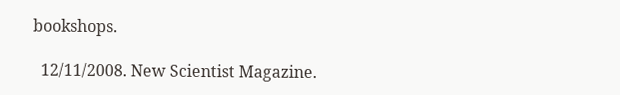bookshops.

  12/11/2008. New Scientist Magazine.